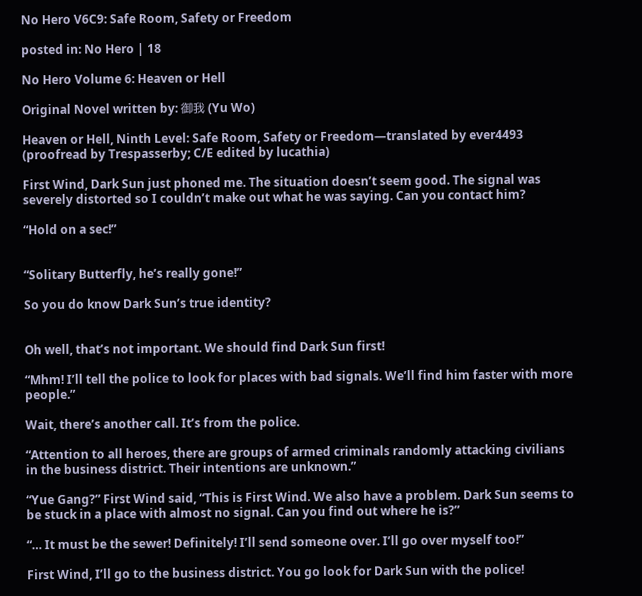No Hero V6C9: Safe Room, Safety or Freedom

posted in: No Hero | 18

No Hero Volume 6: Heaven or Hell

Original Novel written by: 御我 (Yu Wo)

Heaven or Hell, Ninth Level: Safe Room, Safety or Freedom—translated by ever4493 (proofread by Trespasserby; C/E edited by lucathia)

First Wind, Dark Sun just phoned me. The situation doesn’t seem good. The signal was severely distorted so I couldn’t make out what he was saying. Can you contact him?

“Hold on a sec!”


“Solitary Butterfly, he’s really gone!”

So you do know Dark Sun’s true identity?


Oh well, that’s not important. We should find Dark Sun first!

“Mhm! I’ll tell the police to look for places with bad signals. We’ll find him faster with more people.”

Wait, there’s another call. It’s from the police.

“Attention to all heroes, there are groups of armed criminals randomly attacking civilians in the business district. Their intentions are unknown.”

“Yue Gang?” First Wind said, “This is First Wind. We also have a problem. Dark Sun seems to be stuck in a place with almost no signal. Can you find out where he is?”

“… It must be the sewer! Definitely! I’ll send someone over. I’ll go over myself too!”

First Wind, I’ll go to the business district. You go look for Dark Sun with the police!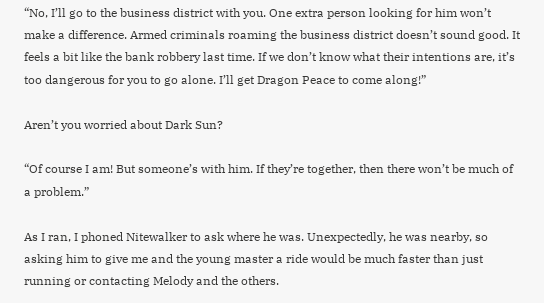“No, I’ll go to the business district with you. One extra person looking for him won’t make a difference. Armed criminals roaming the business district doesn’t sound good. It feels a bit like the bank robbery last time. If we don’t know what their intentions are, it’s too dangerous for you to go alone. I’ll get Dragon Peace to come along!”

Aren’t you worried about Dark Sun?

“Of course I am! But someone’s with him. If they’re together, then there won’t be much of a problem.”

As I ran, I phoned Nitewalker to ask where he was. Unexpectedly, he was nearby, so asking him to give me and the young master a ride would be much faster than just running or contacting Melody and the others.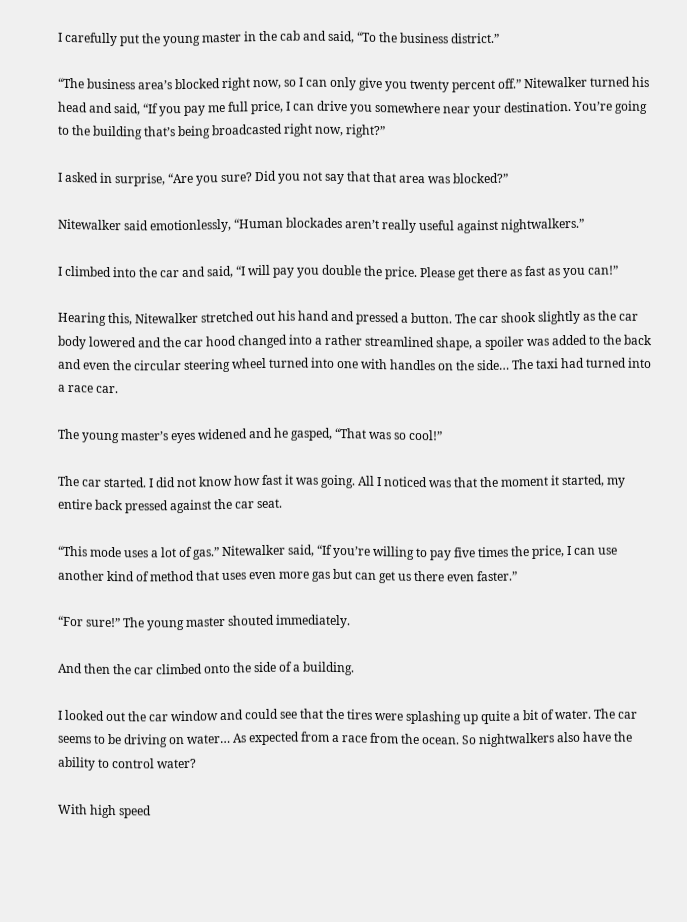I carefully put the young master in the cab and said, “To the business district.”

“The business area’s blocked right now, so I can only give you twenty percent off.” Nitewalker turned his head and said, “If you pay me full price, I can drive you somewhere near your destination. You’re going to the building that’s being broadcasted right now, right?”

I asked in surprise, “Are you sure? Did you not say that that area was blocked?”

Nitewalker said emotionlessly, “Human blockades aren’t really useful against nightwalkers.”

I climbed into the car and said, “I will pay you double the price. Please get there as fast as you can!”

Hearing this, Nitewalker stretched out his hand and pressed a button. The car shook slightly as the car body lowered and the car hood changed into a rather streamlined shape, a spoiler was added to the back and even the circular steering wheel turned into one with handles on the side… The taxi had turned into a race car.

The young master’s eyes widened and he gasped, “That was so cool!”

The car started. I did not know how fast it was going. All I noticed was that the moment it started, my entire back pressed against the car seat.

“This mode uses a lot of gas.” Nitewalker said, “If you’re willing to pay five times the price, I can use another kind of method that uses even more gas but can get us there even faster.”

“For sure!” The young master shouted immediately.

And then the car climbed onto the side of a building.

I looked out the car window and could see that the tires were splashing up quite a bit of water. The car seems to be driving on water… As expected from a race from the ocean. So nightwalkers also have the ability to control water?

With high speed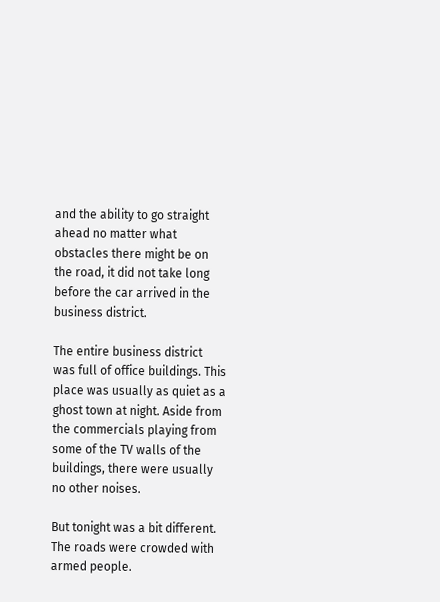and the ability to go straight ahead no matter what obstacles there might be on the road, it did not take long before the car arrived in the business district.

The entire business district was full of office buildings. This place was usually as quiet as a ghost town at night. Aside from the commercials playing from some of the TV walls of the buildings, there were usually no other noises.

But tonight was a bit different. The roads were crowded with armed people.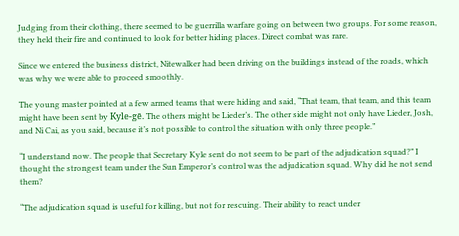Judging from their clothing, there seemed to be guerrilla warfare going on between two groups. For some reason, they held their fire and continued to look for better hiding places. Direct combat was rare.

Since we entered the business district, Nitewalker had been driving on the buildings instead of the roads, which was why we were able to proceed smoothly.

The young master pointed at a few armed teams that were hiding and said, “That team, that team, and this team might have been sent by Kyle-gē. The others might be Lieder’s. The other side might not only have Lieder, Josh, and Ni Cai, as you said, because it’s not possible to control the situation with only three people.”

“I understand now. The people that Secretary Kyle sent do not seem to be part of the adjudication squad?” I thought the strongest team under the Sun Emperor’s control was the adjudication squad. Why did he not send them?

“The adjudication squad is useful for killing, but not for rescuing. Their ability to react under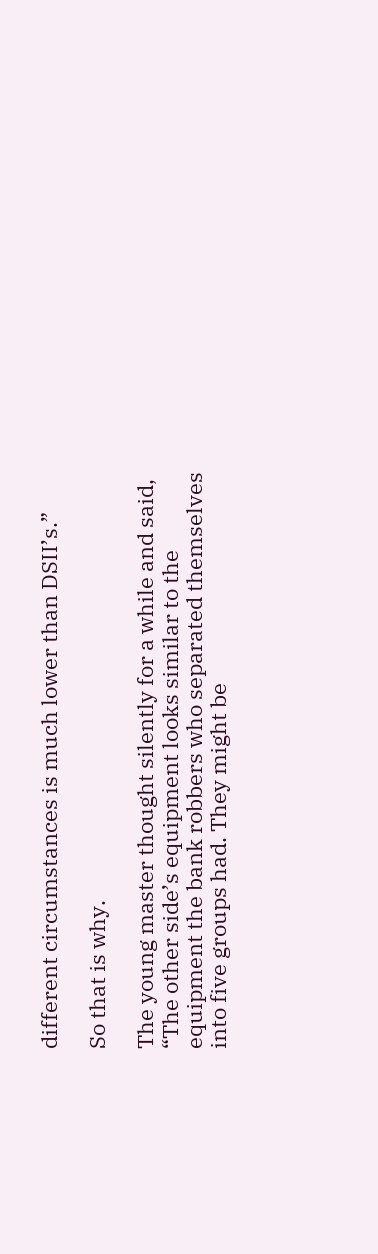different circumstances is much lower than DSII’s.”

So that is why.

The young master thought silently for a while and said, “The other side’s equipment looks similar to the equipment the bank robbers who separated themselves into five groups had. They might be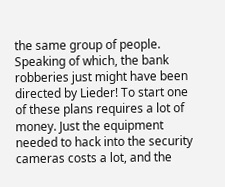the same group of people. Speaking of which, the bank robberies just might have been directed by Lieder! To start one of these plans requires a lot of money. Just the equipment needed to hack into the security cameras costs a lot, and the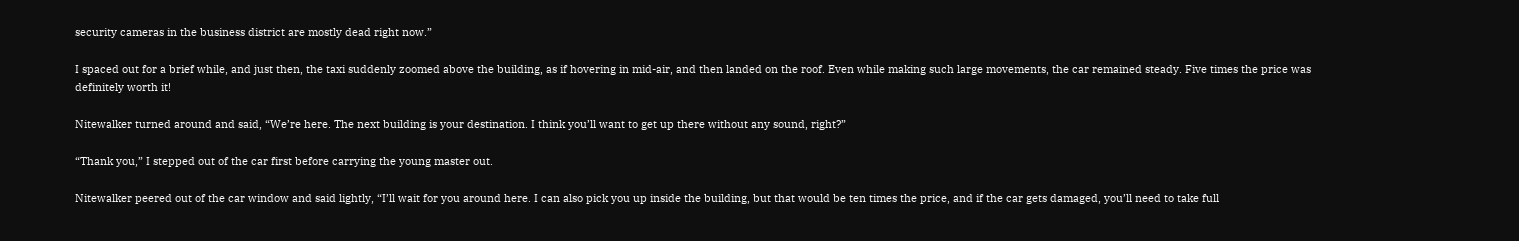security cameras in the business district are mostly dead right now.”

I spaced out for a brief while, and just then, the taxi suddenly zoomed above the building, as if hovering in mid-air, and then landed on the roof. Even while making such large movements, the car remained steady. Five times the price was definitely worth it!

Nitewalker turned around and said, “We’re here. The next building is your destination. I think you’ll want to get up there without any sound, right?”

“Thank you,” I stepped out of the car first before carrying the young master out.

Nitewalker peered out of the car window and said lightly, “I’ll wait for you around here. I can also pick you up inside the building, but that would be ten times the price, and if the car gets damaged, you’ll need to take full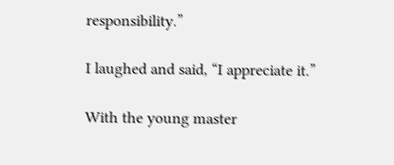responsibility.”

I laughed and said, “I appreciate it.”

With the young master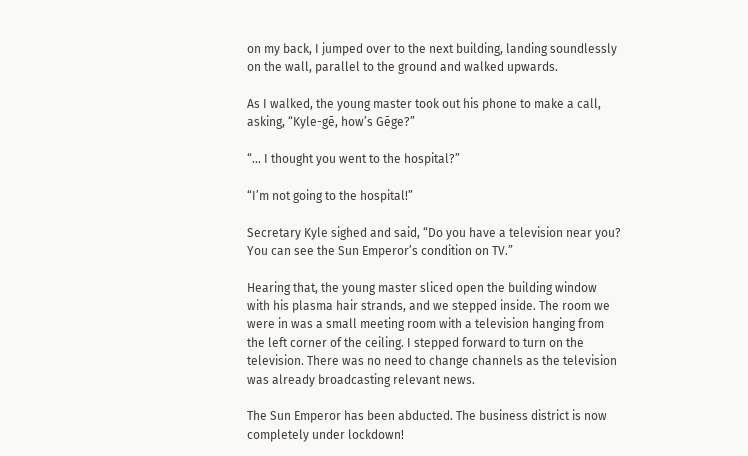on my back, I jumped over to the next building, landing soundlessly on the wall, parallel to the ground and walked upwards.

As I walked, the young master took out his phone to make a call, asking, “Kyle-gē, how’s Gēge?”

“… I thought you went to the hospital?”

“I’m not going to the hospital!”

Secretary Kyle sighed and said, “Do you have a television near you? You can see the Sun Emperor’s condition on TV.”

Hearing that, the young master sliced open the building window with his plasma hair strands, and we stepped inside. The room we were in was a small meeting room with a television hanging from the left corner of the ceiling. I stepped forward to turn on the television. There was no need to change channels as the television was already broadcasting relevant news.

The Sun Emperor has been abducted. The business district is now completely under lockdown!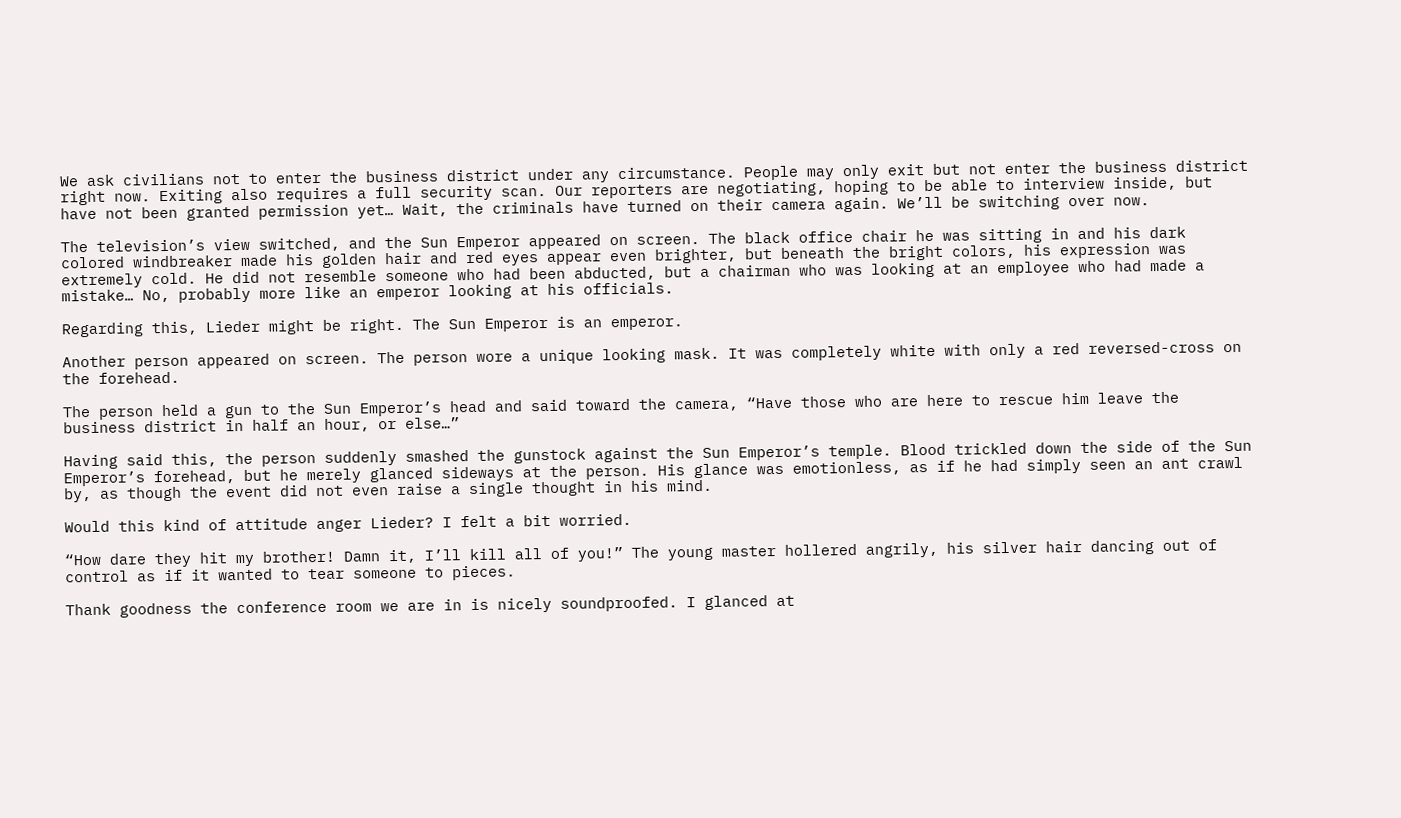We ask civilians not to enter the business district under any circumstance. People may only exit but not enter the business district right now. Exiting also requires a full security scan. Our reporters are negotiating, hoping to be able to interview inside, but have not been granted permission yet… Wait, the criminals have turned on their camera again. We’ll be switching over now.

The television’s view switched, and the Sun Emperor appeared on screen. The black office chair he was sitting in and his dark colored windbreaker made his golden hair and red eyes appear even brighter, but beneath the bright colors, his expression was extremely cold. He did not resemble someone who had been abducted, but a chairman who was looking at an employee who had made a mistake… No, probably more like an emperor looking at his officials.

Regarding this, Lieder might be right. The Sun Emperor is an emperor.

Another person appeared on screen. The person wore a unique looking mask. It was completely white with only a red reversed-cross on the forehead.

The person held a gun to the Sun Emperor’s head and said toward the camera, “Have those who are here to rescue him leave the business district in half an hour, or else…”

Having said this, the person suddenly smashed the gunstock against the Sun Emperor’s temple. Blood trickled down the side of the Sun Emperor’s forehead, but he merely glanced sideways at the person. His glance was emotionless, as if he had simply seen an ant crawl by, as though the event did not even raise a single thought in his mind.

Would this kind of attitude anger Lieder? I felt a bit worried.

“How dare they hit my brother! Damn it, I’ll kill all of you!” The young master hollered angrily, his silver hair dancing out of control as if it wanted to tear someone to pieces.

Thank goodness the conference room we are in is nicely soundproofed. I glanced at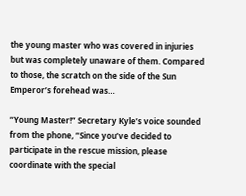the young master who was covered in injuries but was completely unaware of them. Compared to those, the scratch on the side of the Sun Emperor’s forehead was…

“Young Master!” Secretary Kyle’s voice sounded from the phone, “Since you’ve decided to participate in the rescue mission, please coordinate with the special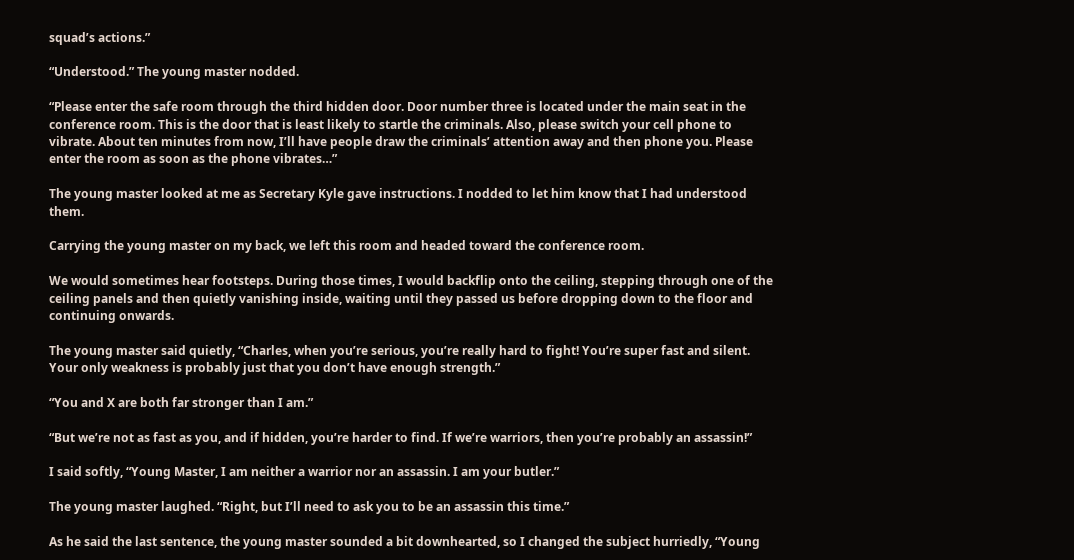squad’s actions.”

“Understood.” The young master nodded.

“Please enter the safe room through the third hidden door. Door number three is located under the main seat in the conference room. This is the door that is least likely to startle the criminals. Also, please switch your cell phone to vibrate. About ten minutes from now, I’ll have people draw the criminals’ attention away and then phone you. Please enter the room as soon as the phone vibrates…”

The young master looked at me as Secretary Kyle gave instructions. I nodded to let him know that I had understood them.

Carrying the young master on my back, we left this room and headed toward the conference room.

We would sometimes hear footsteps. During those times, I would backflip onto the ceiling, stepping through one of the ceiling panels and then quietly vanishing inside, waiting until they passed us before dropping down to the floor and continuing onwards.

The young master said quietly, “Charles, when you’re serious, you’re really hard to fight! You’re super fast and silent. Your only weakness is probably just that you don’t have enough strength.”

“You and X are both far stronger than I am.”

“But we’re not as fast as you, and if hidden, you’re harder to find. If we’re warriors, then you’re probably an assassin!”

I said softly, “Young Master, I am neither a warrior nor an assassin. I am your butler.”

The young master laughed. “Right, but I’ll need to ask you to be an assassin this time.”

As he said the last sentence, the young master sounded a bit downhearted, so I changed the subject hurriedly, “Young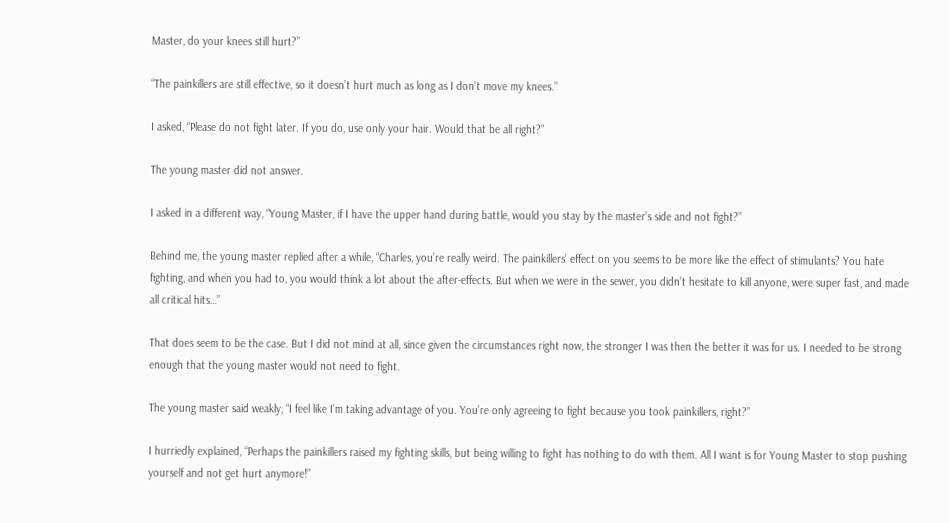Master, do your knees still hurt?”

“The painkillers are still effective, so it doesn’t hurt much as long as I don’t move my knees.”

I asked, “Please do not fight later. If you do, use only your hair. Would that be all right?”

The young master did not answer.

I asked in a different way, “Young Master, if I have the upper hand during battle, would you stay by the master’s side and not fight?”

Behind me, the young master replied after a while, “Charles, you’re really weird. The painkillers’ effect on you seems to be more like the effect of stimulants? You hate fighting, and when you had to, you would think a lot about the after-effects. But when we were in the sewer, you didn’t hesitate to kill anyone, were super fast, and made all critical hits…”

That does seem to be the case. But I did not mind at all, since given the circumstances right now, the stronger I was then the better it was for us. I needed to be strong enough that the young master would not need to fight.

The young master said weakly, “I feel like I’m taking advantage of you. You’re only agreeing to fight because you took painkillers, right?”

I hurriedly explained, “Perhaps the painkillers raised my fighting skills, but being willing to fight has nothing to do with them. All I want is for Young Master to stop pushing yourself and not get hurt anymore!”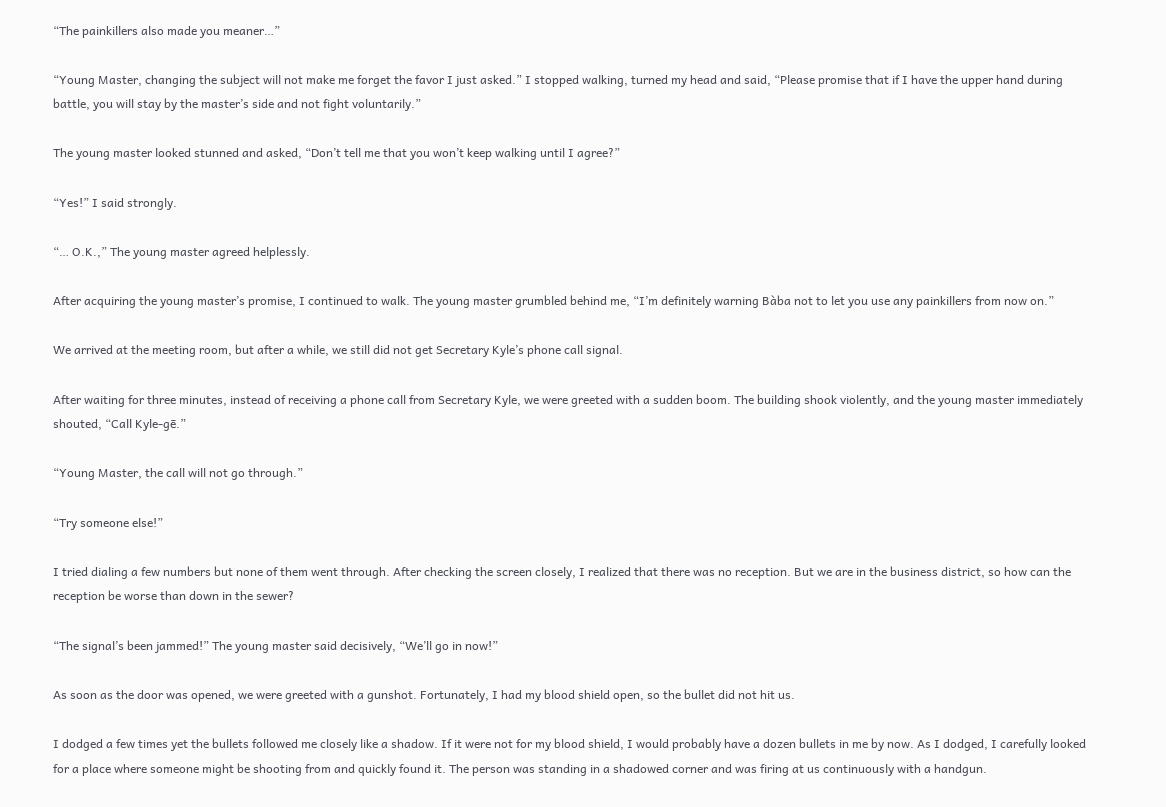“The painkillers also made you meaner…”

“Young Master, changing the subject will not make me forget the favor I just asked.” I stopped walking, turned my head and said, “Please promise that if I have the upper hand during battle, you will stay by the master’s side and not fight voluntarily.”

The young master looked stunned and asked, “Don’t tell me that you won’t keep walking until I agree?”

“Yes!” I said strongly.

“… O.K.,” The young master agreed helplessly.

After acquiring the young master’s promise, I continued to walk. The young master grumbled behind me, “I’m definitely warning Bàba not to let you use any painkillers from now on.”

We arrived at the meeting room, but after a while, we still did not get Secretary Kyle’s phone call signal.

After waiting for three minutes, instead of receiving a phone call from Secretary Kyle, we were greeted with a sudden boom. The building shook violently, and the young master immediately shouted, “Call Kyle-gē.”

“Young Master, the call will not go through.”

“Try someone else!”

I tried dialing a few numbers but none of them went through. After checking the screen closely, I realized that there was no reception. But we are in the business district, so how can the reception be worse than down in the sewer?

“The signal’s been jammed!” The young master said decisively, “We’ll go in now!”

As soon as the door was opened, we were greeted with a gunshot. Fortunately, I had my blood shield open, so the bullet did not hit us.

I dodged a few times yet the bullets followed me closely like a shadow. If it were not for my blood shield, I would probably have a dozen bullets in me by now. As I dodged, I carefully looked for a place where someone might be shooting from and quickly found it. The person was standing in a shadowed corner and was firing at us continuously with a handgun.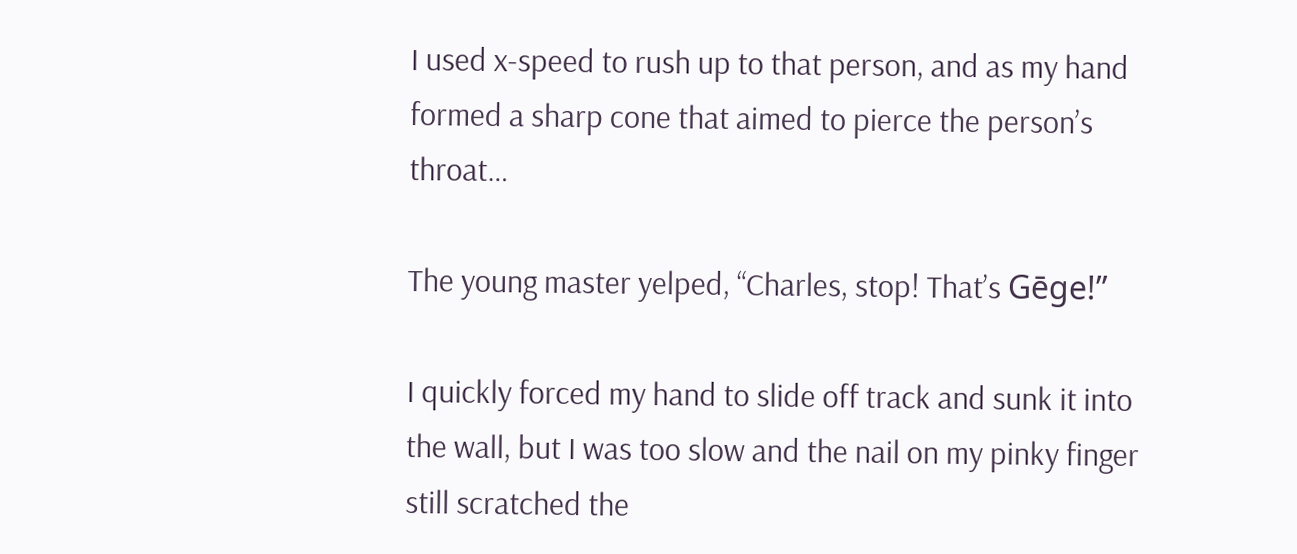I used x-speed to rush up to that person, and as my hand formed a sharp cone that aimed to pierce the person’s throat…

The young master yelped, “Charles, stop! That’s Gēge!”

I quickly forced my hand to slide off track and sunk it into the wall, but I was too slow and the nail on my pinky finger still scratched the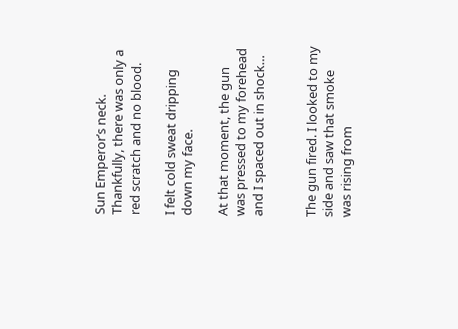Sun Emperor’s neck. Thankfully, there was only a red scratch and no blood.

I felt cold sweat dripping down my face.

At that moment, the gun was pressed to my forehead and I spaced out in shock…


The gun fired. I looked to my side and saw that smoke was rising from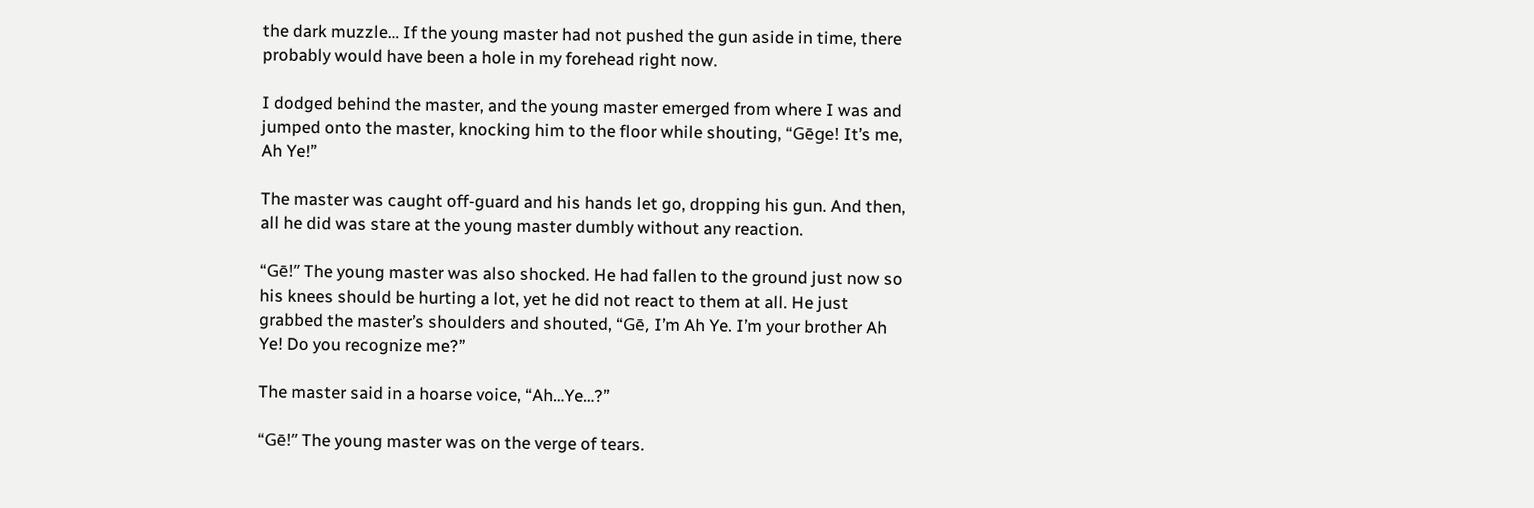the dark muzzle… If the young master had not pushed the gun aside in time, there probably would have been a hole in my forehead right now.

I dodged behind the master, and the young master emerged from where I was and jumped onto the master, knocking him to the floor while shouting, “Gēge! It’s me, Ah Ye!”

The master was caught off-guard and his hands let go, dropping his gun. And then, all he did was stare at the young master dumbly without any reaction.

“Gē!” The young master was also shocked. He had fallen to the ground just now so his knees should be hurting a lot, yet he did not react to them at all. He just grabbed the master’s shoulders and shouted, “Gē, I’m Ah Ye. I’m your brother Ah Ye! Do you recognize me?”

The master said in a hoarse voice, “Ah…Ye…?”

“Gē!” The young master was on the verge of tears.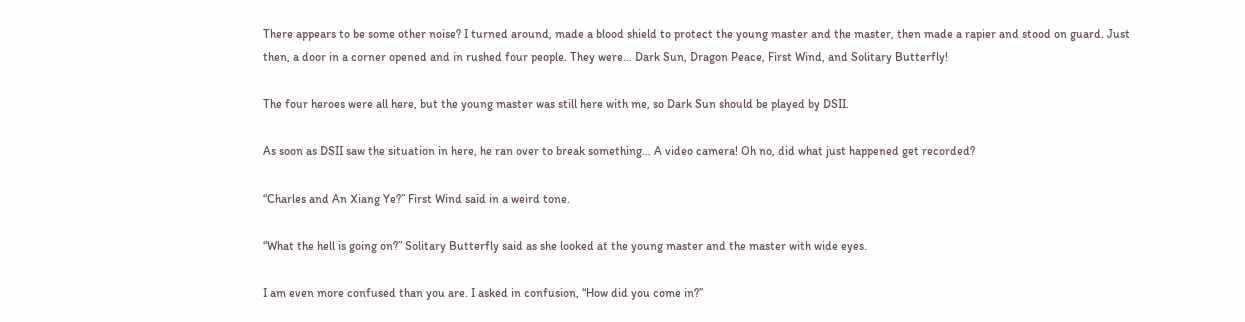There appears to be some other noise? I turned around, made a blood shield to protect the young master and the master, then made a rapier and stood on guard. Just then, a door in a corner opened and in rushed four people. They were… Dark Sun, Dragon Peace, First Wind, and Solitary Butterfly!

The four heroes were all here, but the young master was still here with me, so Dark Sun should be played by DSII.

As soon as DSII saw the situation in here, he ran over to break something… A video camera! Oh no, did what just happened get recorded?

“Charles and An Xiang Ye?” First Wind said in a weird tone.

“What the hell is going on?” Solitary Butterfly said as she looked at the young master and the master with wide eyes.

I am even more confused than you are. I asked in confusion, “How did you come in?”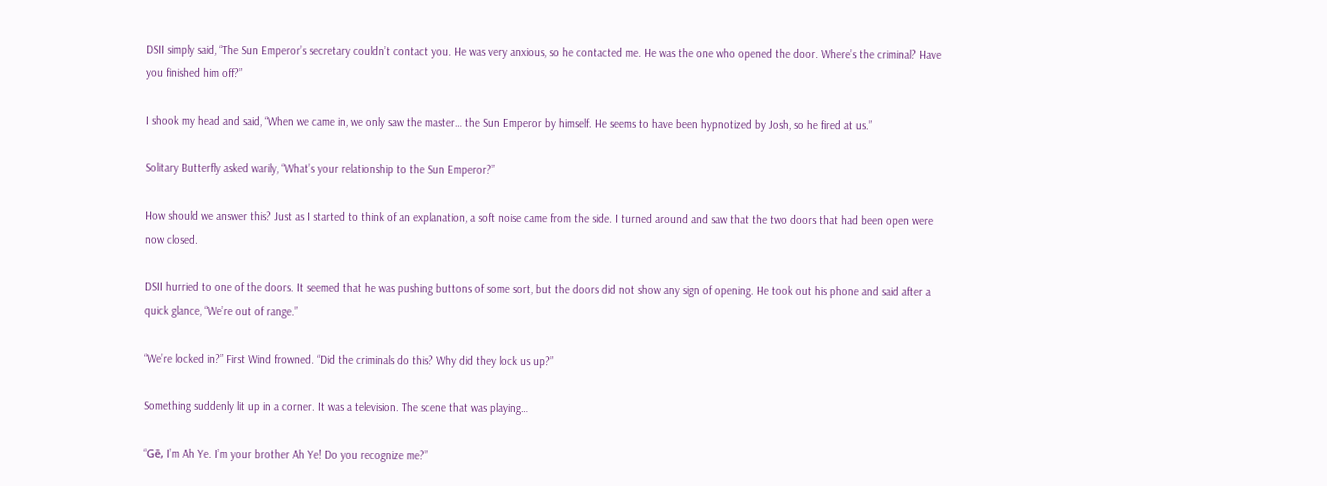DSII simply said, “The Sun Emperor’s secretary couldn’t contact you. He was very anxious, so he contacted me. He was the one who opened the door. Where’s the criminal? Have you finished him off?”

I shook my head and said, “When we came in, we only saw the master… the Sun Emperor by himself. He seems to have been hypnotized by Josh, so he fired at us.”

Solitary Butterfly asked warily, “What’s your relationship to the Sun Emperor?”

How should we answer this? Just as I started to think of an explanation, a soft noise came from the side. I turned around and saw that the two doors that had been open were now closed.

DSII hurried to one of the doors. It seemed that he was pushing buttons of some sort, but the doors did not show any sign of opening. He took out his phone and said after a quick glance, “We’re out of range.”

“We’re locked in?” First Wind frowned. “Did the criminals do this? Why did they lock us up?”

Something suddenly lit up in a corner. It was a television. The scene that was playing…

“Gē, I’m Ah Ye. I’m your brother Ah Ye! Do you recognize me?”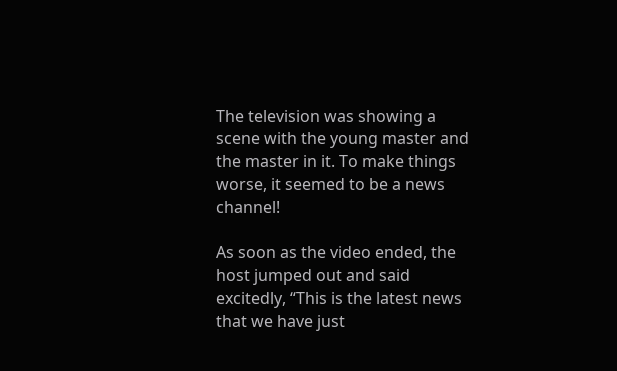The television was showing a scene with the young master and the master in it. To make things worse, it seemed to be a news channel!

As soon as the video ended, the host jumped out and said excitedly, “This is the latest news that we have just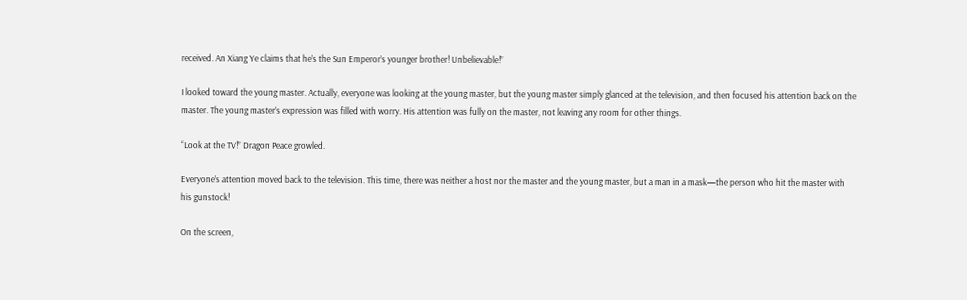received. An Xiang Ye claims that he’s the Sun Emperor’s younger brother! Unbelievable!”

I looked toward the young master. Actually, everyone was looking at the young master, but the young master simply glanced at the television, and then focused his attention back on the master. The young master’s expression was filled with worry. His attention was fully on the master, not leaving any room for other things.

“Look at the TV!” Dragon Peace growled.

Everyone’s attention moved back to the television. This time, there was neither a host nor the master and the young master, but a man in a mask—the person who hit the master with his gunstock!

On the screen,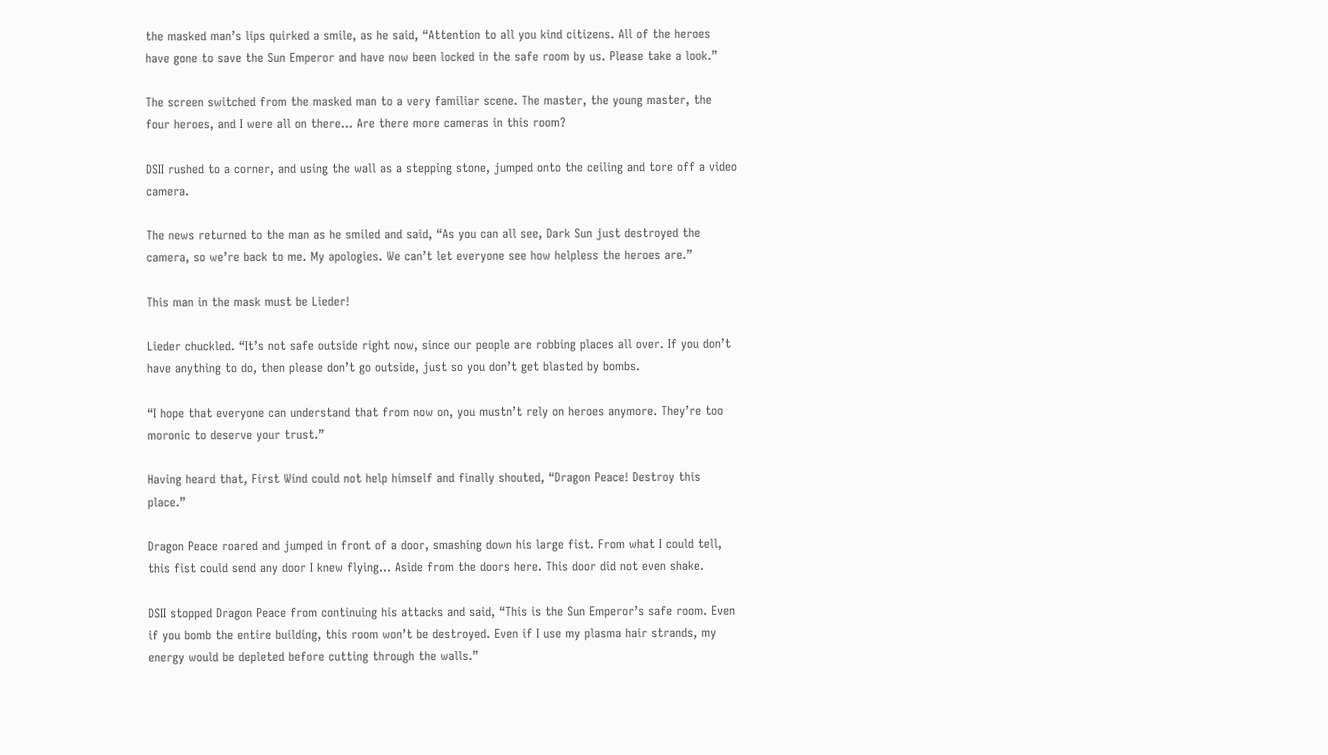the masked man’s lips quirked a smile, as he said, “Attention to all you kind citizens. All of the heroes have gone to save the Sun Emperor and have now been locked in the safe room by us. Please take a look.”

The screen switched from the masked man to a very familiar scene. The master, the young master, the four heroes, and I were all on there… Are there more cameras in this room?

DSII rushed to a corner, and using the wall as a stepping stone, jumped onto the ceiling and tore off a video camera.

The news returned to the man as he smiled and said, “As you can all see, Dark Sun just destroyed the camera, so we’re back to me. My apologies. We can’t let everyone see how helpless the heroes are.”

This man in the mask must be Lieder!

Lieder chuckled. “It’s not safe outside right now, since our people are robbing places all over. If you don’t have anything to do, then please don’t go outside, just so you don’t get blasted by bombs.

“I hope that everyone can understand that from now on, you mustn’t rely on heroes anymore. They’re too moronic to deserve your trust.”

Having heard that, First Wind could not help himself and finally shouted, “Dragon Peace! Destroy this place.”

Dragon Peace roared and jumped in front of a door, smashing down his large fist. From what I could tell, this fist could send any door I knew flying… Aside from the doors here. This door did not even shake.

DSII stopped Dragon Peace from continuing his attacks and said, “This is the Sun Emperor’s safe room. Even if you bomb the entire building, this room won’t be destroyed. Even if I use my plasma hair strands, my energy would be depleted before cutting through the walls.”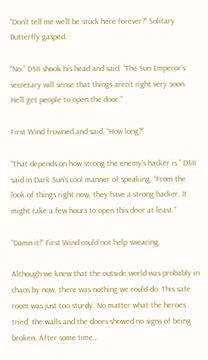“Don’t tell me we’ll be stuck here forever?” Solitary Butterfly gasped.

“No.” DSII shook his head and said, “The Sun Emperor’s secretary will sense that things aren’t right very soon. He’ll get people to open the door.”

First Wind frowned and said, “How long?”

“That depends on how strong the enemy’s hacker is.” DSII said in Dark Sun’s cool manner of speaking, “From the look of things right now, they have a strong hacker. It might take a few hours to open this door at least.”

“Damn it!” First Wind could not help swearing.

Although we knew that the outside world was probably in chaos by now, there was nothing we could do. This safe room was just too sturdy. No matter what the heroes tried, the walls and the doors showed no signs of being broken. After some time…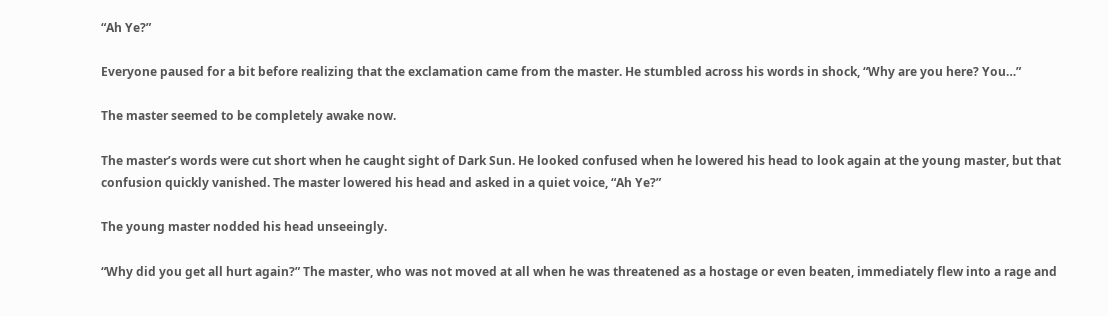“Ah Ye?”

Everyone paused for a bit before realizing that the exclamation came from the master. He stumbled across his words in shock, “Why are you here? You…”

The master seemed to be completely awake now.

The master’s words were cut short when he caught sight of Dark Sun. He looked confused when he lowered his head to look again at the young master, but that confusion quickly vanished. The master lowered his head and asked in a quiet voice, “Ah Ye?”

The young master nodded his head unseeingly.

“Why did you get all hurt again?” The master, who was not moved at all when he was threatened as a hostage or even beaten, immediately flew into a rage and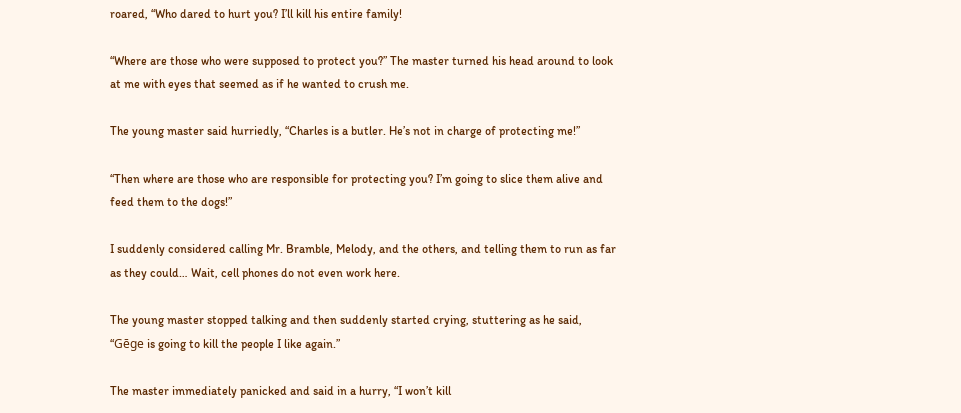roared, “Who dared to hurt you? I’ll kill his entire family!

“Where are those who were supposed to protect you?” The master turned his head around to look at me with eyes that seemed as if he wanted to crush me.

The young master said hurriedly, “Charles is a butler. He’s not in charge of protecting me!”

“Then where are those who are responsible for protecting you? I’m going to slice them alive and feed them to the dogs!”

I suddenly considered calling Mr. Bramble, Melody, and the others, and telling them to run as far as they could… Wait, cell phones do not even work here.

The young master stopped talking and then suddenly started crying, stuttering as he said, “Gēge is going to kill the people I like again.”

The master immediately panicked and said in a hurry, “I won’t kill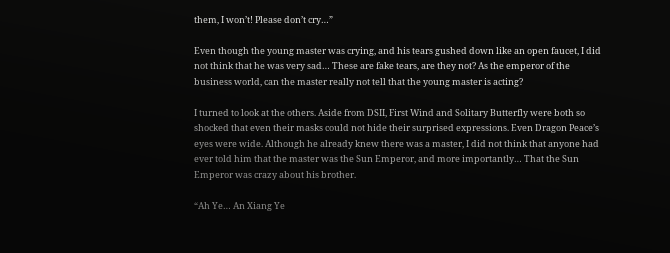them, I won’t! Please don’t cry…”

Even though the young master was crying, and his tears gushed down like an open faucet, I did not think that he was very sad… These are fake tears, are they not? As the emperor of the business world, can the master really not tell that the young master is acting?

I turned to look at the others. Aside from DSII, First Wind and Solitary Butterfly were both so shocked that even their masks could not hide their surprised expressions. Even Dragon Peace’s eyes were wide. Although he already knew there was a master, I did not think that anyone had ever told him that the master was the Sun Emperor, and more importantly… That the Sun Emperor was crazy about his brother.

“Ah Ye… An Xiang Ye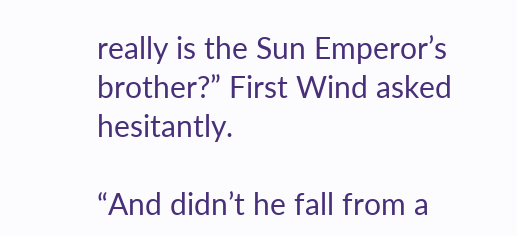really is the Sun Emperor’s brother?” First Wind asked hesitantly.

“And didn’t he fall from a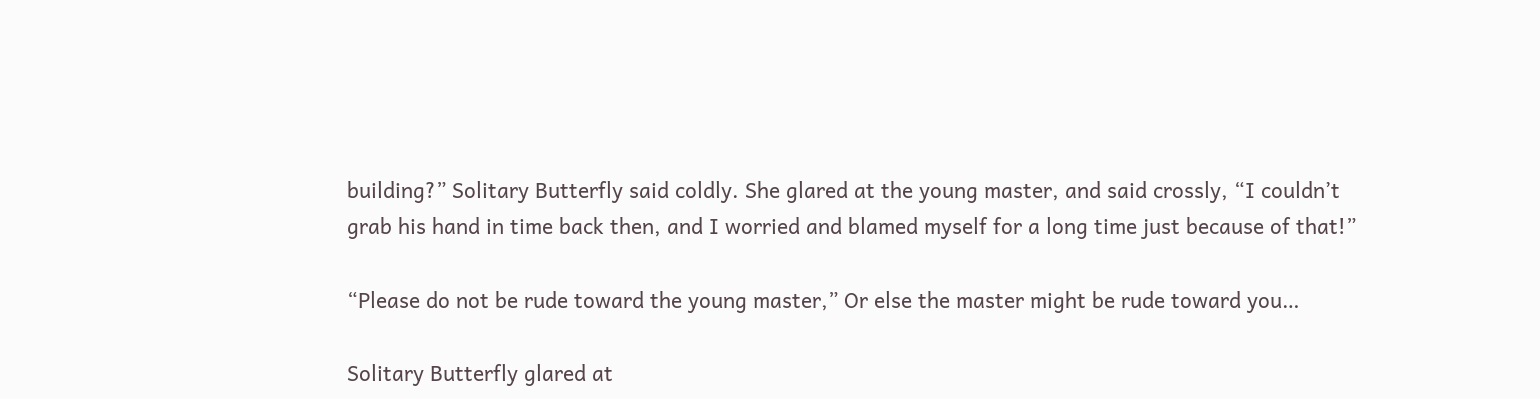building?” Solitary Butterfly said coldly. She glared at the young master, and said crossly, “I couldn’t grab his hand in time back then, and I worried and blamed myself for a long time just because of that!”

“Please do not be rude toward the young master,” Or else the master might be rude toward you…

Solitary Butterfly glared at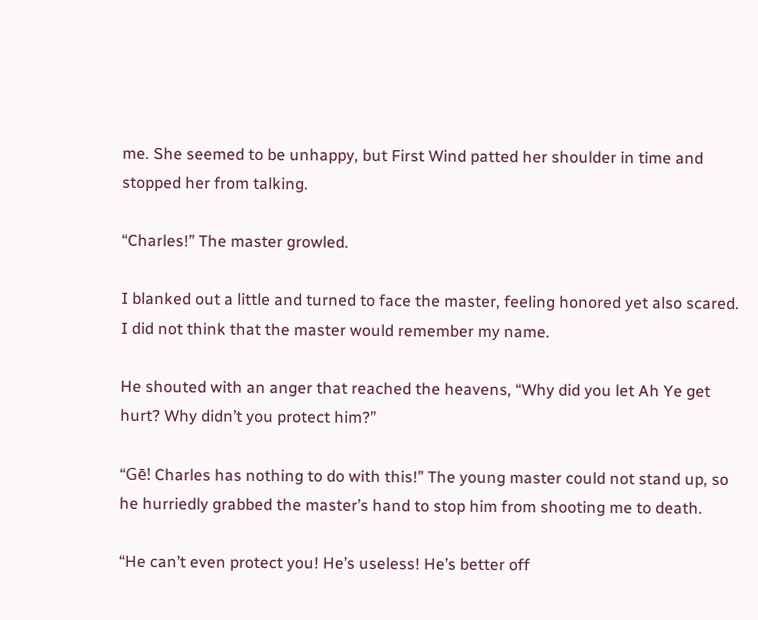me. She seemed to be unhappy, but First Wind patted her shoulder in time and stopped her from talking.

“Charles!” The master growled.

I blanked out a little and turned to face the master, feeling honored yet also scared. I did not think that the master would remember my name.

He shouted with an anger that reached the heavens, “Why did you let Ah Ye get hurt? Why didn’t you protect him?”

“Gē! Charles has nothing to do with this!” The young master could not stand up, so he hurriedly grabbed the master’s hand to stop him from shooting me to death.

“He can’t even protect you! He’s useless! He’s better off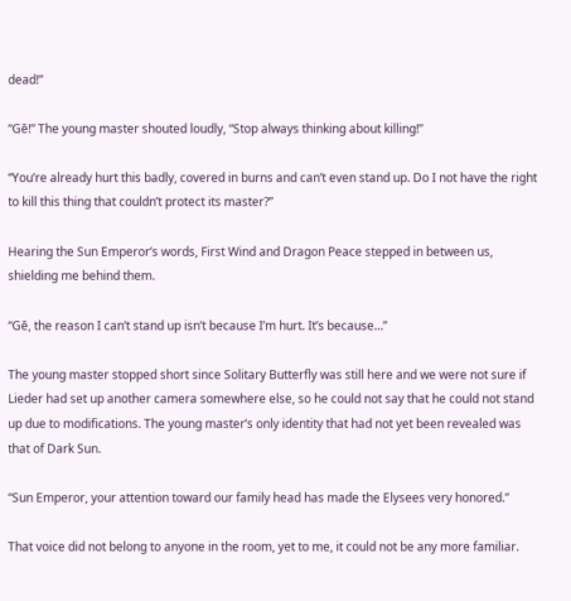dead!”

“Gē!” The young master shouted loudly, “Stop always thinking about killing!”

“You’re already hurt this badly, covered in burns and can’t even stand up. Do I not have the right to kill this thing that couldn’t protect its master?”

Hearing the Sun Emperor’s words, First Wind and Dragon Peace stepped in between us, shielding me behind them.

“Gē, the reason I can’t stand up isn’t because I’m hurt. It’s because…”

The young master stopped short since Solitary Butterfly was still here and we were not sure if Lieder had set up another camera somewhere else, so he could not say that he could not stand up due to modifications. The young master’s only identity that had not yet been revealed was that of Dark Sun.

“Sun Emperor, your attention toward our family head has made the Elysees very honored.”

That voice did not belong to anyone in the room, yet to me, it could not be any more familiar.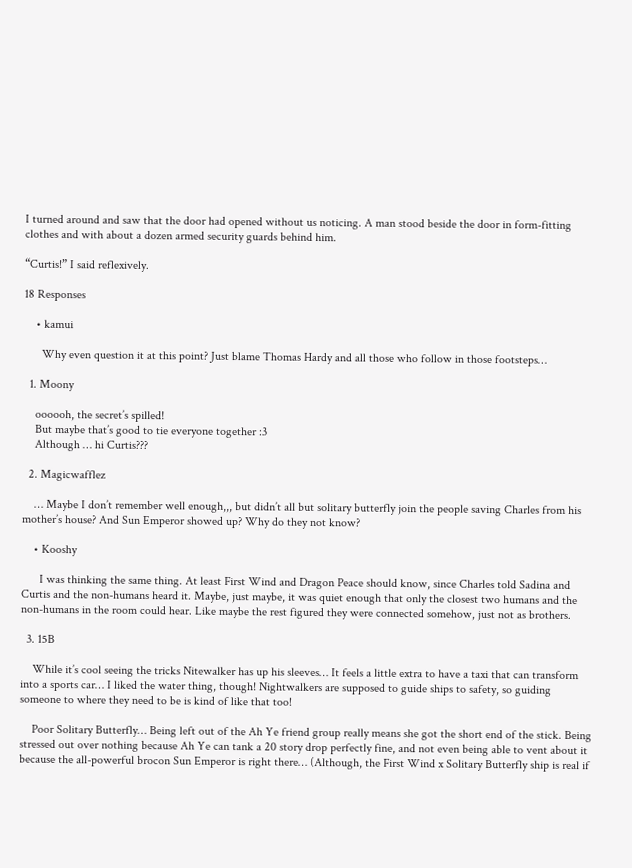I turned around and saw that the door had opened without us noticing. A man stood beside the door in form-fitting clothes and with about a dozen armed security guards behind him.

“Curtis!” I said reflexively.

18 Responses

    • kamui

      Why even question it at this point? Just blame Thomas Hardy and all those who follow in those footsteps…

  1. Moony

    oooooh, the secret’s spilled!
    But maybe that’s good to tie everyone together :3
    Although … hi Curtis???

  2. Magicwafflez

    … Maybe I don’t remember well enough,,, but didn’t all but solitary butterfly join the people saving Charles from his mother’s house? And Sun Emperor showed up? Why do they not know?

    • Kooshy

      I was thinking the same thing. At least First Wind and Dragon Peace should know, since Charles told Sadina and Curtis and the non-humans heard it. Maybe, just maybe, it was quiet enough that only the closest two humans and the non-humans in the room could hear. Like maybe the rest figured they were connected somehow, just not as brothers.

  3. 15B

    While it’s cool seeing the tricks Nitewalker has up his sleeves… It feels a little extra to have a taxi that can transform into a sports car… I liked the water thing, though! Nightwalkers are supposed to guide ships to safety, so guiding someone to where they need to be is kind of like that too!

    Poor Solitary Butterfly… Being left out of the Ah Ye friend group really means she got the short end of the stick. Being stressed out over nothing because Ah Ye can tank a 20 story drop perfectly fine, and not even being able to vent about it because the all-powerful brocon Sun Emperor is right there… (Although, the First Wind x Solitary Butterfly ship is real if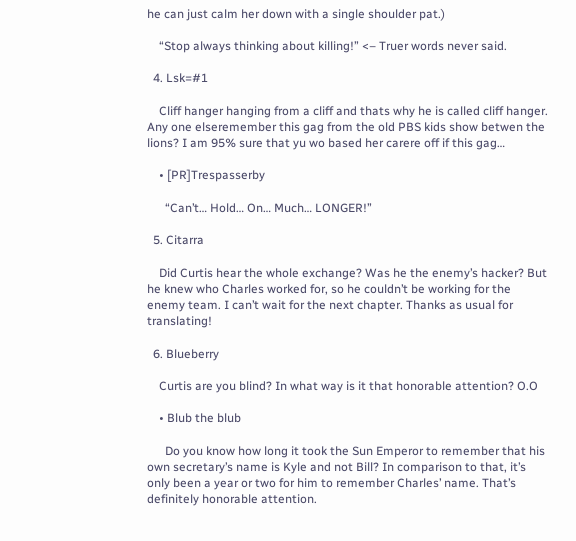he can just calm her down with a single shoulder pat.)

    “Stop always thinking about killing!” <– Truer words never said.

  4. Lsk=#1

    Cliff hanger hanging from a cliff and thats why he is called cliff hanger. Any one elseremember this gag from the old PBS kids show betwen the lions? I am 95% sure that yu wo based her carere off if this gag…

    • [PR]Trespasserby

      “Can’t… Hold… On… Much… LONGER!”

  5. Citarra

    Did Curtis hear the whole exchange? Was he the enemy’s hacker? But he knew who Charles worked for, so he couldn’t be working for the enemy team. I can’t wait for the next chapter. Thanks as usual for translating!

  6. Blueberry

    Curtis are you blind? In what way is it that honorable attention? O.O

    • Blub the blub

      Do you know how long it took the Sun Emperor to remember that his own secretary’s name is Kyle and not Bill? In comparison to that, it’s only been a year or two for him to remember Charles’ name. That’s definitely honorable attention.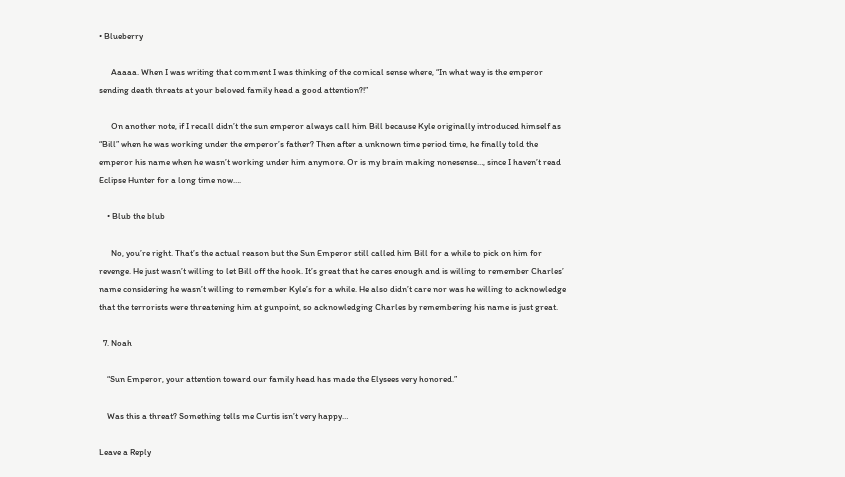• Blueberry

      Aaaaa. When I was writing that comment I was thinking of the comical sense where, “In what way is the emperor sending death threats at your beloved family head a good attention?!”

      On another note, if I recall didn’t the sun emperor always call him Bill because Kyle originally introduced himself as “Bill” when he was working under the emperor’s father? Then after a unknown time period time, he finally told the emperor his name when he wasn’t working under him anymore. Or is my brain making nonesense…, since I haven’t read Eclipse Hunter for a long time now….

    • Blub the blub

      No, you’re right. That’s the actual reason but the Sun Emperor still called him Bill for a while to pick on him for revenge. He just wasn’t willing to let Bill off the hook. It’s great that he cares enough and is willing to remember Charles’ name considering he wasn’t willing to remember Kyle’s for a while. He also didn’t care nor was he willing to acknowledge that the terrorists were threatening him at gunpoint, so acknowledging Charles by remembering his name is just great.

  7. Noah

    “Sun Emperor, your attention toward our family head has made the Elysees very honored.”

    Was this a threat? Something tells me Curtis isn’t very happy…

Leave a Reply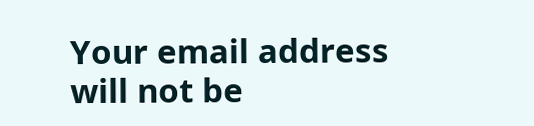Your email address will not be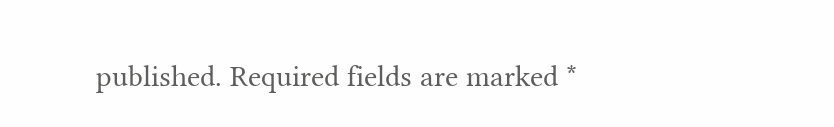published. Required fields are marked *